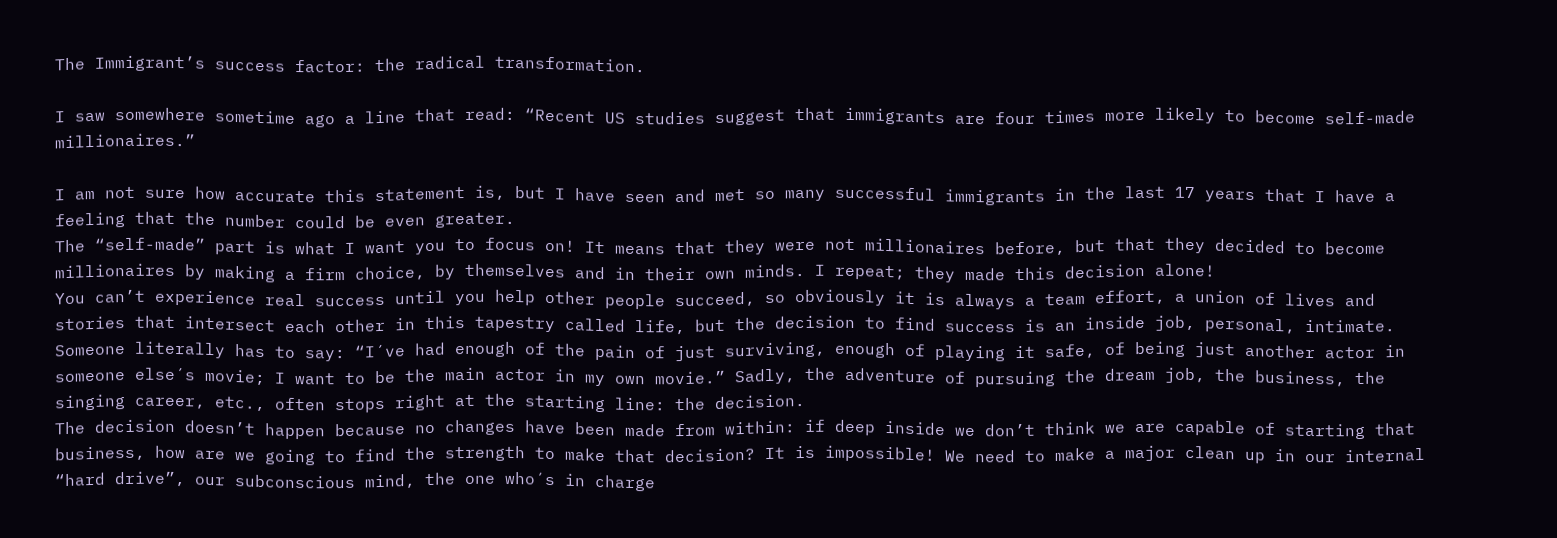The Immigrant’s success factor: the radical transformation.

I saw somewhere sometime ago a line that read: “Recent US studies suggest that immigrants are four times more likely to become self-made millionaires.”

I am not sure how accurate this statement is, but I have seen and met so many successful immigrants in the last 17 years that I have a feeling that the number could be even greater.
The “self-made” part is what I want you to focus on! It means that they were not millionaires before, but that they decided to become millionaires by making a firm choice, by themselves and in their own minds. I repeat; they made this decision alone!
You can’t experience real success until you help other people succeed, so obviously it is always a team effort, a union of lives and stories that intersect each other in this tapestry called life, but the decision to find success is an inside job, personal, intimate. Someone literally has to say: “I´ve had enough of the pain of just surviving, enough of playing it safe, of being just another actor in someone else´s movie; I want to be the main actor in my own movie.” Sadly, the adventure of pursuing the dream job, the business, the singing career, etc., often stops right at the starting line: the decision.
The decision doesn’t happen because no changes have been made from within: if deep inside we don’t think we are capable of starting that business, how are we going to find the strength to make that decision? It is impossible! We need to make a major clean up in our internal “hard drive”, our subconscious mind, the one who´s in charge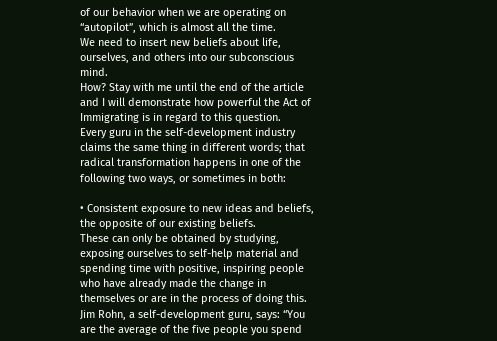of our behavior when we are operating on “autopilot”, which is almost all the time.
We need to insert new beliefs about life, ourselves, and others into our subconscious mind.
How? Stay with me until the end of the article and I will demonstrate how powerful the Act of Immigrating is in regard to this question.
Every guru in the self-development industry claims the same thing in different words; that radical transformation happens in one of the following two ways, or sometimes in both:

• Consistent exposure to new ideas and beliefs, the opposite of our existing beliefs.
These can only be obtained by studying, exposing ourselves to self-help material and spending time with positive, inspiring people who have already made the change in themselves or are in the process of doing this.
Jim Rohn, a self-development guru, says: “You are the average of the five people you spend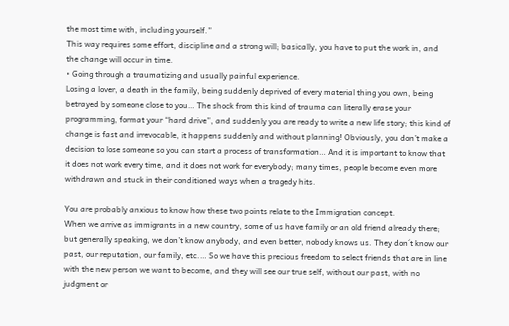the most time with, including yourself.”
This way requires some effort, discipline and a strong will; basically, you have to put the work in, and the change will occur in time.
• Going through a traumatizing and usually painful experience.
Losing a lover, a death in the family, being suddenly deprived of every material thing you own, being betrayed by someone close to you… The shock from this kind of trauma can literally erase your programming, format your “hard drive”, and suddenly you are ready to write a new life story; this kind of change is fast and irrevocable, it happens suddenly and without planning! Obviously, you don’t make a decision to lose someone so you can start a process of transformation… And it is important to know that it does not work every time, and it does not work for everybody; many times, people become even more withdrawn and stuck in their conditioned ways when a tragedy hits.

You are probably anxious to know how these two points relate to the Immigration concept.
When we arrive as immigrants in a new country, some of us have family or an old friend already there; but generally speaking, we don’t know anybody, and even better, nobody knows us. They don´t know our past, our reputation, our family, etc.… So we have this precious freedom to select friends that are in line with the new person we want to become, and they will see our true self, without our past, with no judgment or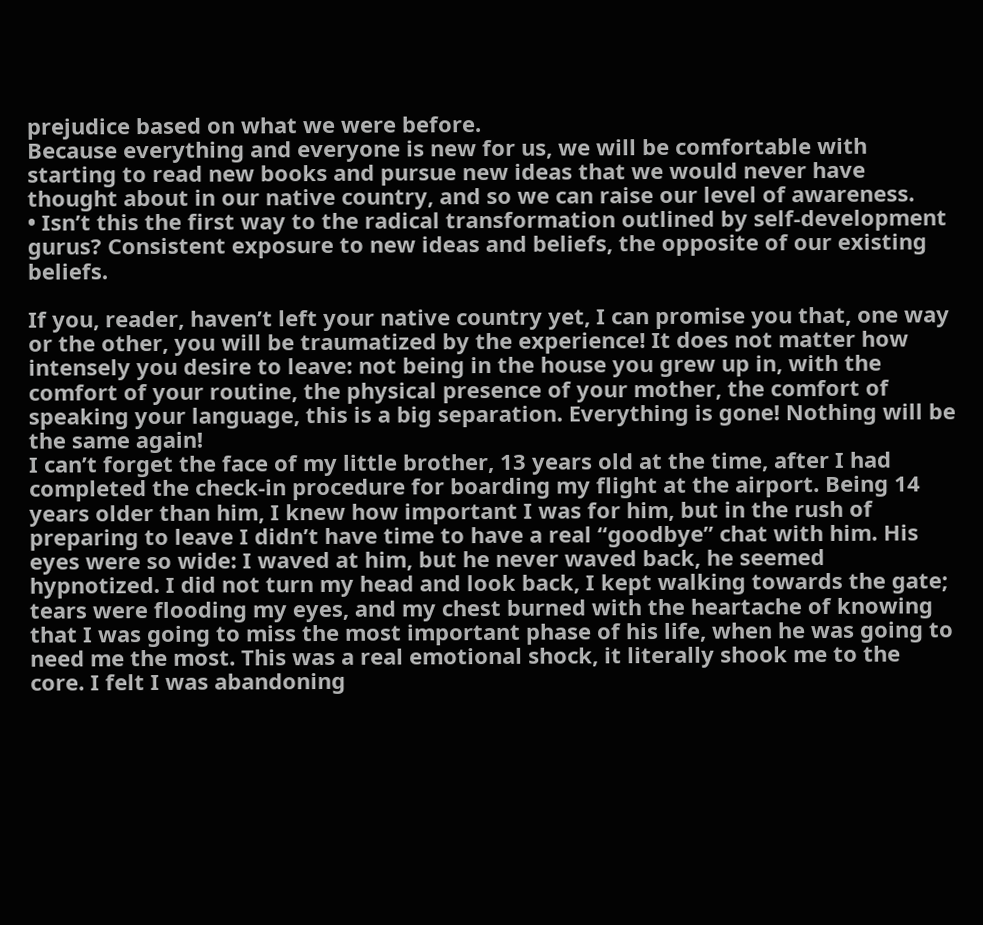prejudice based on what we were before.
Because everything and everyone is new for us, we will be comfortable with starting to read new books and pursue new ideas that we would never have thought about in our native country, and so we can raise our level of awareness.
• Isn’t this the first way to the radical transformation outlined by self-development gurus? Consistent exposure to new ideas and beliefs, the opposite of our existing beliefs.

If you, reader, haven’t left your native country yet, I can promise you that, one way or the other, you will be traumatized by the experience! It does not matter how intensely you desire to leave: not being in the house you grew up in, with the comfort of your routine, the physical presence of your mother, the comfort of speaking your language, this is a big separation. Everything is gone! Nothing will be the same again!
I can’t forget the face of my little brother, 13 years old at the time, after I had completed the check-in procedure for boarding my flight at the airport. Being 14 years older than him, I knew how important I was for him, but in the rush of preparing to leave I didn’t have time to have a real “goodbye” chat with him. His eyes were so wide: I waved at him, but he never waved back, he seemed hypnotized. I did not turn my head and look back, I kept walking towards the gate; tears were flooding my eyes, and my chest burned with the heartache of knowing that I was going to miss the most important phase of his life, when he was going to need me the most. This was a real emotional shock, it literally shook me to the core. I felt I was abandoning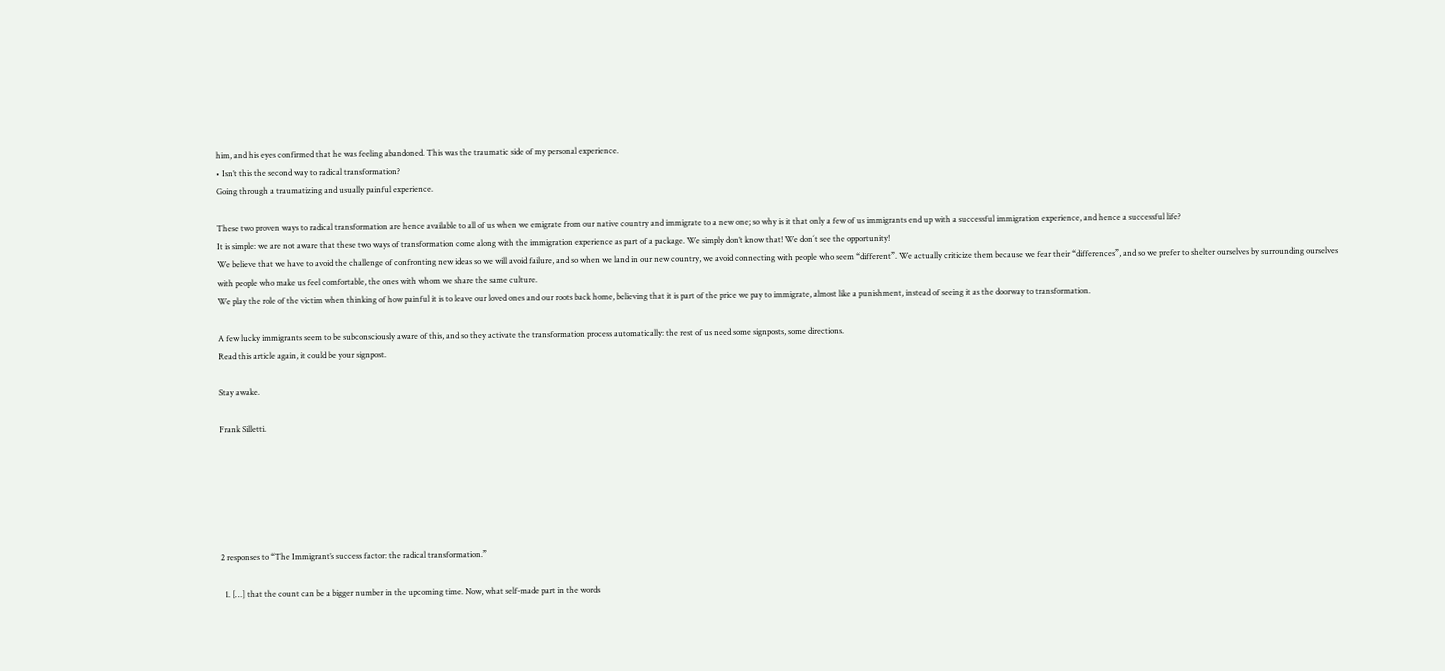him, and his eyes confirmed that he was feeling abandoned. This was the traumatic side of my personal experience.
• Isn’t this the second way to radical transformation?
Going through a traumatizing and usually painful experience.

These two proven ways to radical transformation are hence available to all of us when we emigrate from our native country and immigrate to a new one; so why is it that only a few of us immigrants end up with a successful immigration experience, and hence a successful life?
It is simple: we are not aware that these two ways of transformation come along with the immigration experience as part of a package. We simply don’t know that! We don´t see the opportunity!
We believe that we have to avoid the challenge of confronting new ideas so we will avoid failure, and so when we land in our new country, we avoid connecting with people who seem “different”. We actually criticize them because we fear their “differences”, and so we prefer to shelter ourselves by surrounding ourselves with people who make us feel comfortable, the ones with whom we share the same culture.
We play the role of the victim when thinking of how painful it is to leave our loved ones and our roots back home, believing that it is part of the price we pay to immigrate, almost like a punishment, instead of seeing it as the doorway to transformation.

A few lucky immigrants seem to be subconsciously aware of this, and so they activate the transformation process automatically: the rest of us need some signposts, some directions.
Read this article again, it could be your signpost.

Stay awake.

Frank Silletti.






2 responses to “The Immigrant’s success factor: the radical transformation.”

  1. […] that the count can be a bigger number in the upcoming time. Now, what self-made part in the words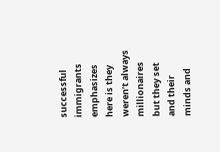successful immigrants emphasizes here is they weren’t always millionaires but they set and their minds and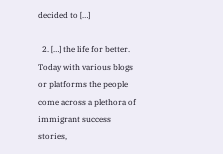decided to […]

  2. […] the life for better. Today with various blogs or platforms the people come across a plethora of immigrant success stories,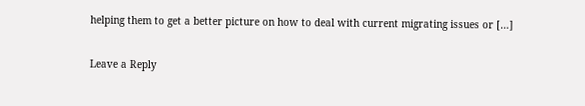helping them to get a better picture on how to deal with current migrating issues or […]

Leave a Reply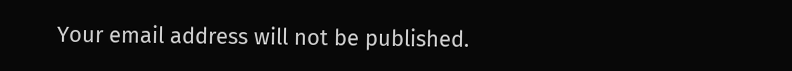Your email address will not be published.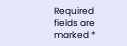Required fields are marked *